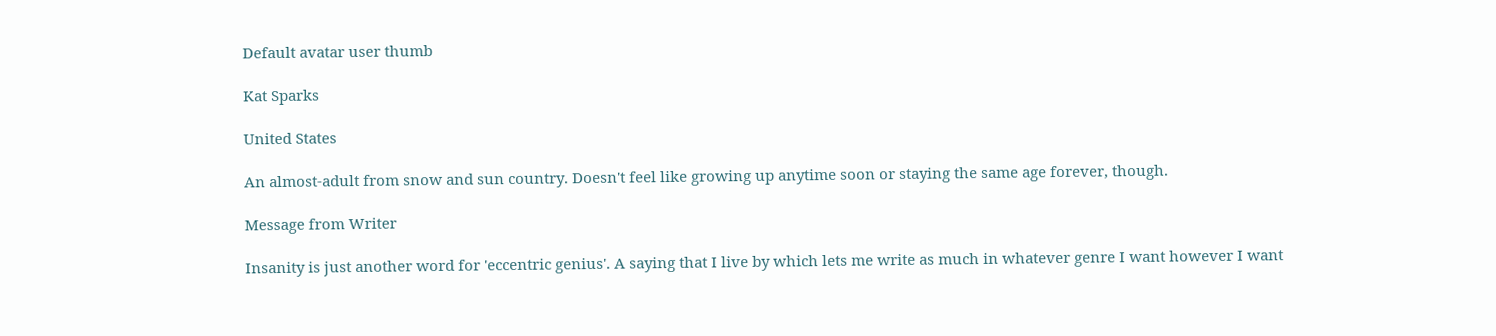Default avatar user thumb

Kat Sparks

United States

An almost-adult from snow and sun country. Doesn't feel like growing up anytime soon or staying the same age forever, though.

Message from Writer

Insanity is just another word for 'eccentric genius'. A saying that I live by which lets me write as much in whatever genre I want however I want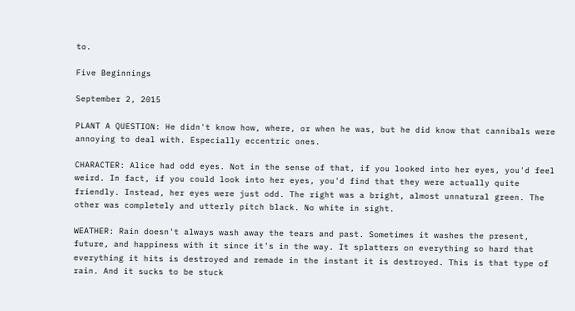to.

Five Beginnings

September 2, 2015

PLANT A QUESTION: He didn't know how, where, or when he was, but he did know that cannibals were annoying to deal with. Especially eccentric ones.

CHARACTER: Alice had odd eyes. Not in the sense of that, if you looked into her eyes, you'd feel weird. In fact, if you could look into her eyes, you'd find that they were actually quite friendly. Instead, her eyes were just odd. The right was a bright, almost unnatural green. The other was completely and utterly pitch black. No white in sight.

WEATHER: Rain doesn't always wash away the tears and past. Sometimes it washes the present, future, and happiness with it since it's in the way. It splatters on everything so hard that everything it hits is destroyed and remade in the instant it is destroyed. This is that type of rain. And it sucks to be stuck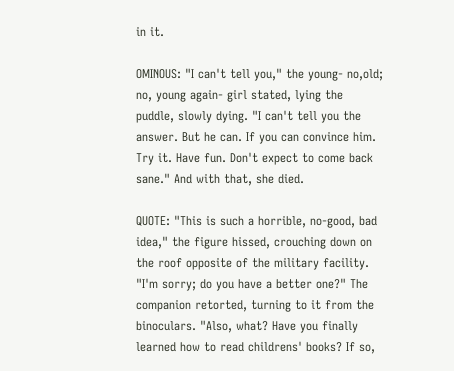in it.

OMINOUS: "I can't tell you," the young- no,old; no, young again- girl stated, lying the puddle, slowly dying. "I can't tell you the answer. But he can. If you can convince him. Try it. Have fun. Don't expect to come back sane." And with that, she died.

QUOTE: "This is such a horrible, no-good, bad idea," the figure hissed, crouching down on the roof opposite of the military facility.
"I'm sorry; do you have a better one?" The companion retorted, turning to it from the binoculars. "Also, what? Have you finally learned how to read childrens' books? If so,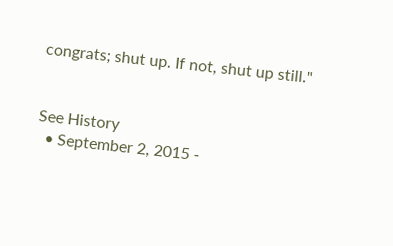congrats; shut up. If not, shut up still."


See History
  • September 2, 2015 -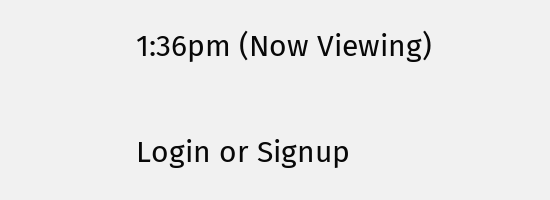1:36pm (Now Viewing)

Login or Signup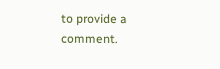to provide a comment.